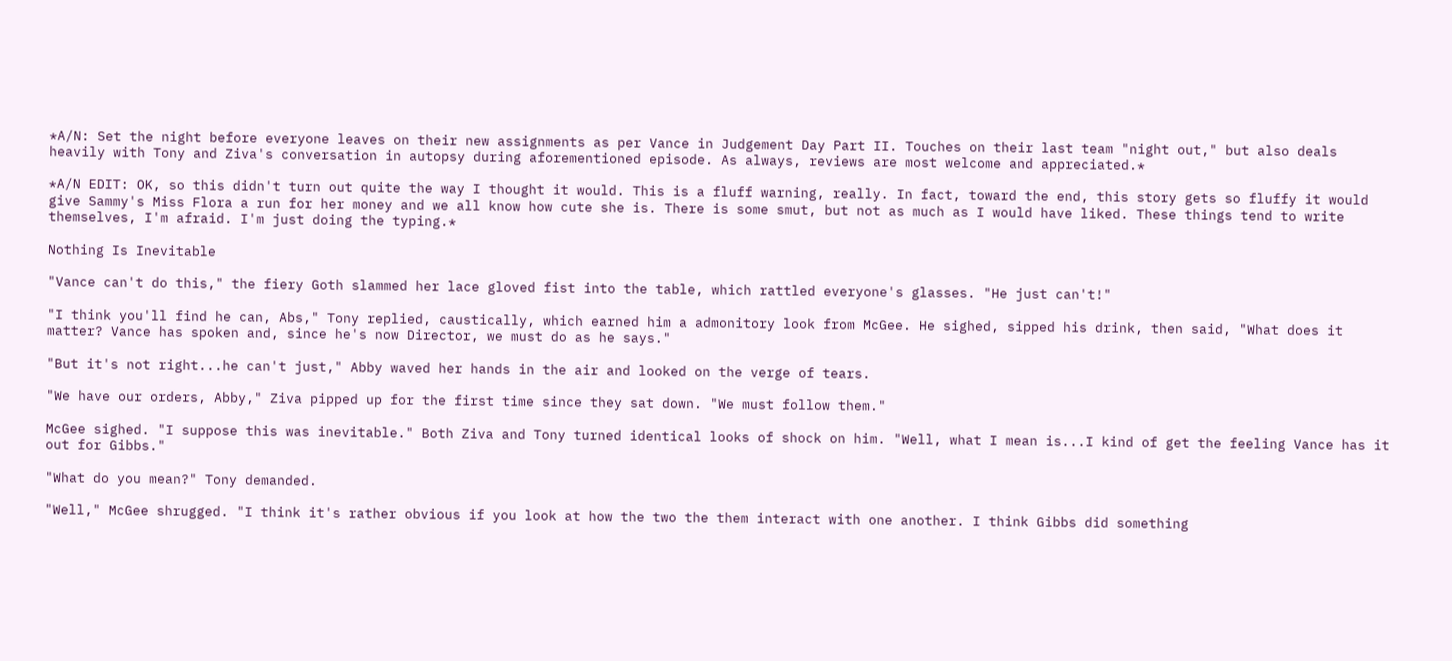*A/N: Set the night before everyone leaves on their new assignments as per Vance in Judgement Day Part II. Touches on their last team "night out," but also deals heavily with Tony and Ziva's conversation in autopsy during aforementioned episode. As always, reviews are most welcome and appreciated.*

*A/N EDIT: OK, so this didn't turn out quite the way I thought it would. This is a fluff warning, really. In fact, toward the end, this story gets so fluffy it would give Sammy's Miss Flora a run for her money and we all know how cute she is. There is some smut, but not as much as I would have liked. These things tend to write themselves, I'm afraid. I'm just doing the typing.*

Nothing Is Inevitable

"Vance can't do this," the fiery Goth slammed her lace gloved fist into the table, which rattled everyone's glasses. "He just can't!"

"I think you'll find he can, Abs," Tony replied, caustically, which earned him a admonitory look from McGee. He sighed, sipped his drink, then said, "What does it matter? Vance has spoken and, since he's now Director, we must do as he says."

"But it's not right...he can't just," Abby waved her hands in the air and looked on the verge of tears.

"We have our orders, Abby," Ziva pipped up for the first time since they sat down. "We must follow them."

McGee sighed. "I suppose this was inevitable." Both Ziva and Tony turned identical looks of shock on him. "Well, what I mean is...I kind of get the feeling Vance has it out for Gibbs."

"What do you mean?" Tony demanded.

"Well," McGee shrugged. "I think it's rather obvious if you look at how the two the them interact with one another. I think Gibbs did something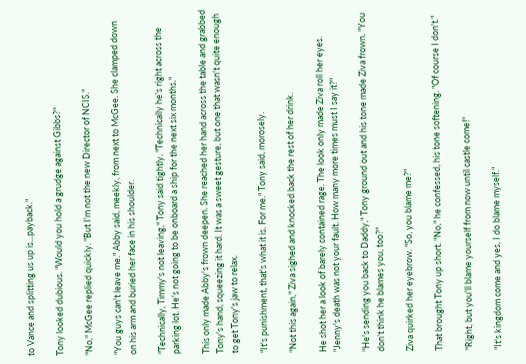to Vance and splitting us up is...payback."

Tony looked dubious. "Would you hold a grudge against Gibbs?"

"No," McGee replied quickly. "But I'm not the new Director of NCIS."

"You guys can't leave me." Abby said, meekly, from next to McGee. She clamped down on his arm and buried her face in his shoulder.

"Technically, Timmy's not leaving," Tony said tightly. "Technically he's right across the parking lot. He's not going to be onboard a ship for the next six months."

This only made Abby's frown deepen. She reached her hand across the table and grabbed Tony's hand, squeezing it hard. It was a sweet gesture, but one that wasn't quite enough to get Tony's jaw to relax.

"It's punishment, that's what it is. For me." Tony said, morosely.

"Not this again," Ziva sighed and knocked back the rest of her drink.

He shot her a look of barely contained rage. The look only made Ziva roll her eyes. "Jenny's death was not your fault. How many more times must I say it?"

"He's sending you back to Daddy," Tony ground out and his tone made Ziva frown. "You don't think he blames you, too?"

Ziva quirked her eyebrow. "So, you blame me?"

That brought Tony up short. "No," he confessed, his tone softening. "Of course I don't."

"Right, but you'll blame yourself from now until castle come!"

"It's kingdom come and yes, I do blame myself."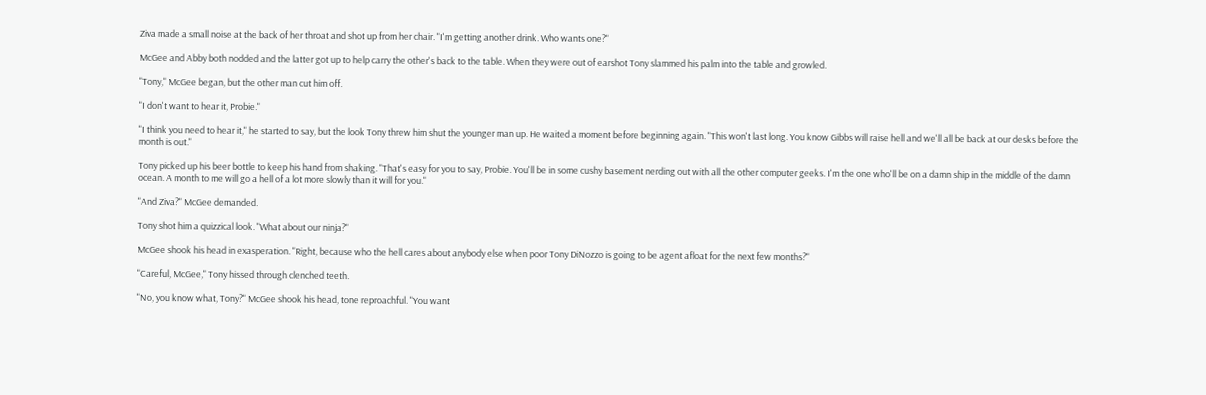Ziva made a small noise at the back of her throat and shot up from her chair. "I'm getting another drink. Who wants one?"

McGee and Abby both nodded and the latter got up to help carry the other's back to the table. When they were out of earshot Tony slammed his palm into the table and growled.

"Tony," McGee began, but the other man cut him off.

"I don't want to hear it, Probie."

"I think you need to hear it," he started to say, but the look Tony threw him shut the younger man up. He waited a moment before beginning again. "This won't last long. You know Gibbs will raise hell and we'll all be back at our desks before the month is out."

Tony picked up his beer bottle to keep his hand from shaking. "That's easy for you to say, Probie. You'll be in some cushy basement nerding out with all the other computer geeks. I'm the one who'll be on a damn ship in the middle of the damn ocean. A month to me will go a hell of a lot more slowly than it will for you."

"And Ziva?" McGee demanded.

Tony shot him a quizzical look. "What about our ninja?"

McGee shook his head in exasperation. "Right, because who the hell cares about anybody else when poor Tony DiNozzo is going to be agent afloat for the next few months?"

"Careful, McGee," Tony hissed through clenched teeth.

"No, you know what, Tony?" McGee shook his head, tone reproachful. "You want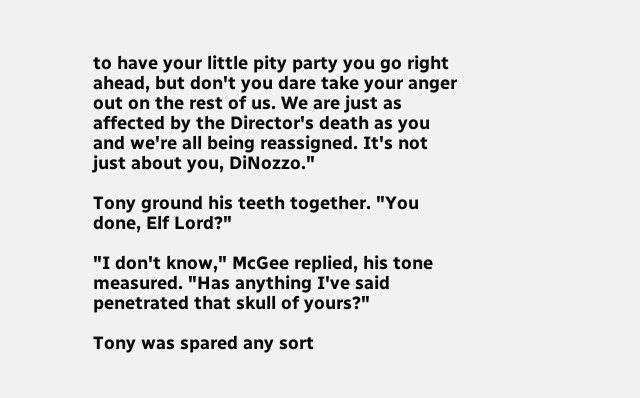to have your little pity party you go right ahead, but don't you dare take your anger out on the rest of us. We are just as affected by the Director's death as you and we're all being reassigned. It's not just about you, DiNozzo."

Tony ground his teeth together. "You done, Elf Lord?"

"I don't know," McGee replied, his tone measured. "Has anything I've said penetrated that skull of yours?"

Tony was spared any sort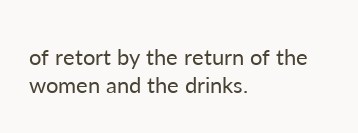of retort by the return of the women and the drinks.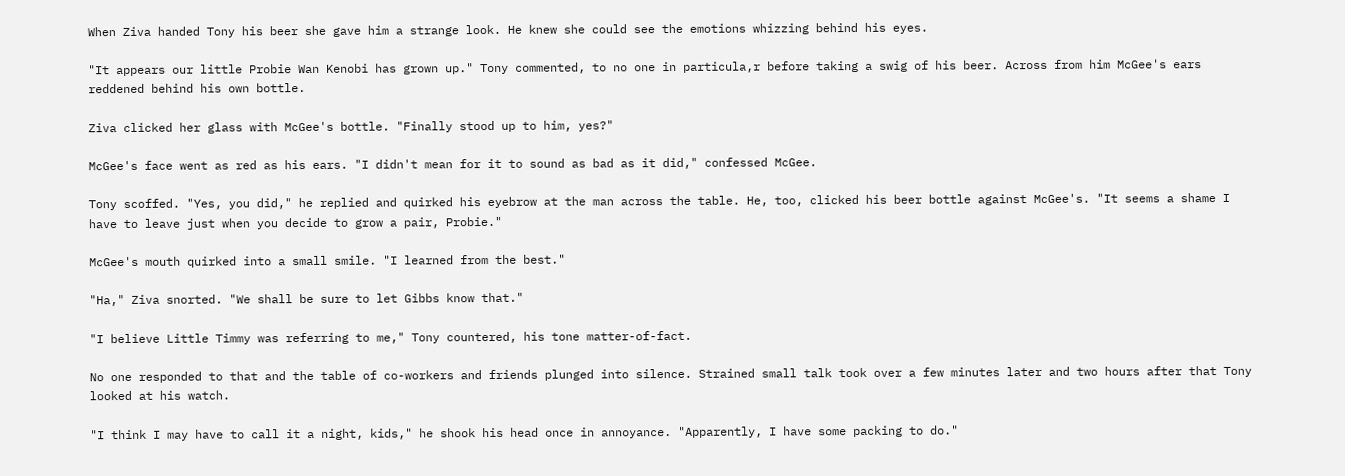When Ziva handed Tony his beer she gave him a strange look. He knew she could see the emotions whizzing behind his eyes.

"It appears our little Probie Wan Kenobi has grown up." Tony commented, to no one in particula,r before taking a swig of his beer. Across from him McGee's ears reddened behind his own bottle.

Ziva clicked her glass with McGee's bottle. "Finally stood up to him, yes?"

McGee's face went as red as his ears. "I didn't mean for it to sound as bad as it did," confessed McGee.

Tony scoffed. "Yes, you did," he replied and quirked his eyebrow at the man across the table. He, too, clicked his beer bottle against McGee's. "It seems a shame I have to leave just when you decide to grow a pair, Probie."

McGee's mouth quirked into a small smile. "I learned from the best."

"Ha," Ziva snorted. "We shall be sure to let Gibbs know that."

"I believe Little Timmy was referring to me," Tony countered, his tone matter-of-fact.

No one responded to that and the table of co-workers and friends plunged into silence. Strained small talk took over a few minutes later and two hours after that Tony looked at his watch.

"I think I may have to call it a night, kids," he shook his head once in annoyance. "Apparently, I have some packing to do."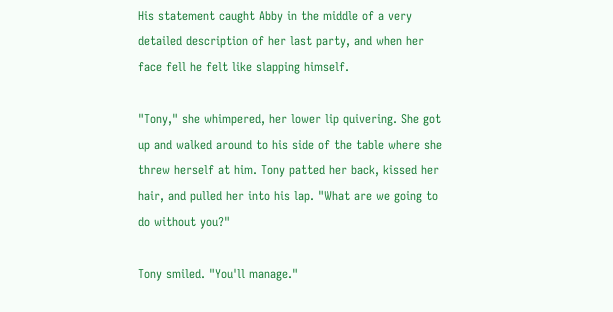His statement caught Abby in the middle of a very detailed description of her last party, and when her face fell he felt like slapping himself.

"Tony," she whimpered, her lower lip quivering. She got up and walked around to his side of the table where she threw herself at him. Tony patted her back, kissed her hair, and pulled her into his lap. "What are we going to do without you?"

Tony smiled. "You'll manage."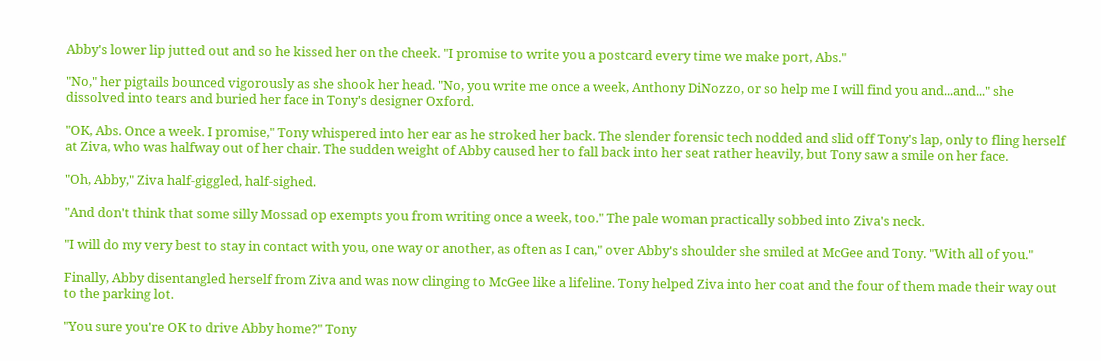Abby's lower lip jutted out and so he kissed her on the cheek. "I promise to write you a postcard every time we make port, Abs."

"No," her pigtails bounced vigorously as she shook her head. "No, you write me once a week, Anthony DiNozzo, or so help me I will find you and...and..." she dissolved into tears and buried her face in Tony's designer Oxford.

"OK, Abs. Once a week. I promise," Tony whispered into her ear as he stroked her back. The slender forensic tech nodded and slid off Tony's lap, only to fling herself at Ziva, who was halfway out of her chair. The sudden weight of Abby caused her to fall back into her seat rather heavily, but Tony saw a smile on her face.

"Oh, Abby," Ziva half-giggled, half-sighed.

"And don't think that some silly Mossad op exempts you from writing once a week, too." The pale woman practically sobbed into Ziva's neck.

"I will do my very best to stay in contact with you, one way or another, as often as I can," over Abby's shoulder she smiled at McGee and Tony. "With all of you."

Finally, Abby disentangled herself from Ziva and was now clinging to McGee like a lifeline. Tony helped Ziva into her coat and the four of them made their way out to the parking lot.

"You sure you're OK to drive Abby home?" Tony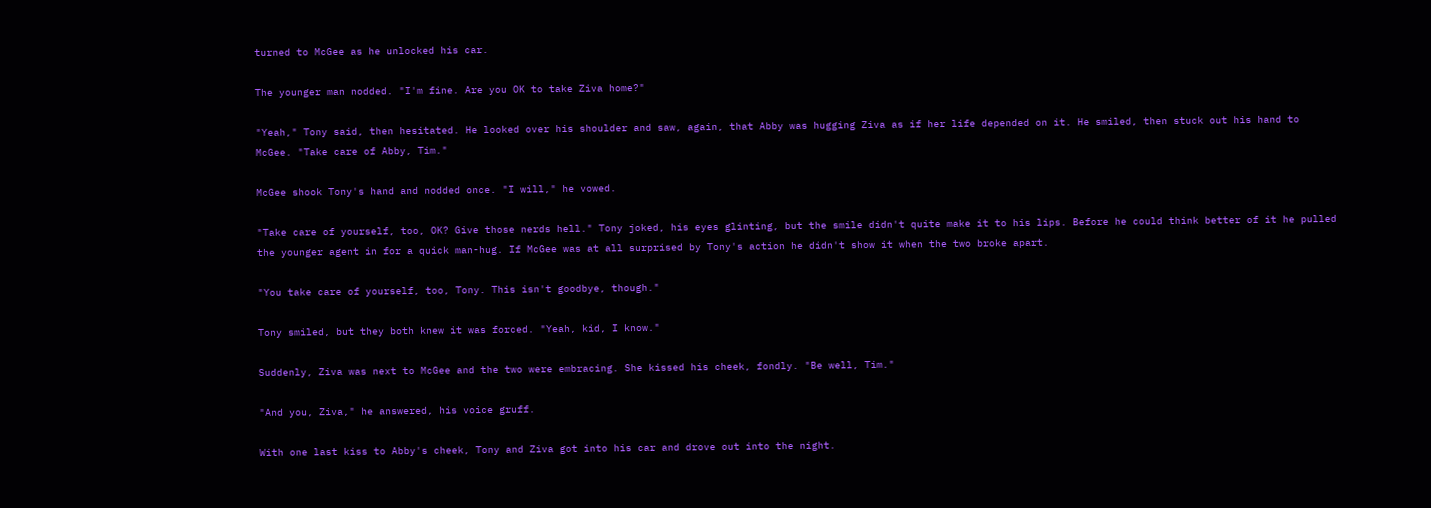turned to McGee as he unlocked his car.

The younger man nodded. "I'm fine. Are you OK to take Ziva home?"

"Yeah," Tony said, then hesitated. He looked over his shoulder and saw, again, that Abby was hugging Ziva as if her life depended on it. He smiled, then stuck out his hand to McGee. "Take care of Abby, Tim."

McGee shook Tony's hand and nodded once. "I will," he vowed.

"Take care of yourself, too, OK? Give those nerds hell." Tony joked, his eyes glinting, but the smile didn't quite make it to his lips. Before he could think better of it he pulled the younger agent in for a quick man-hug. If McGee was at all surprised by Tony's action he didn't show it when the two broke apart.

"You take care of yourself, too, Tony. This isn't goodbye, though."

Tony smiled, but they both knew it was forced. "Yeah, kid, I know."

Suddenly, Ziva was next to McGee and the two were embracing. She kissed his cheek, fondly. "Be well, Tim."

"And you, Ziva," he answered, his voice gruff.

With one last kiss to Abby's cheek, Tony and Ziva got into his car and drove out into the night.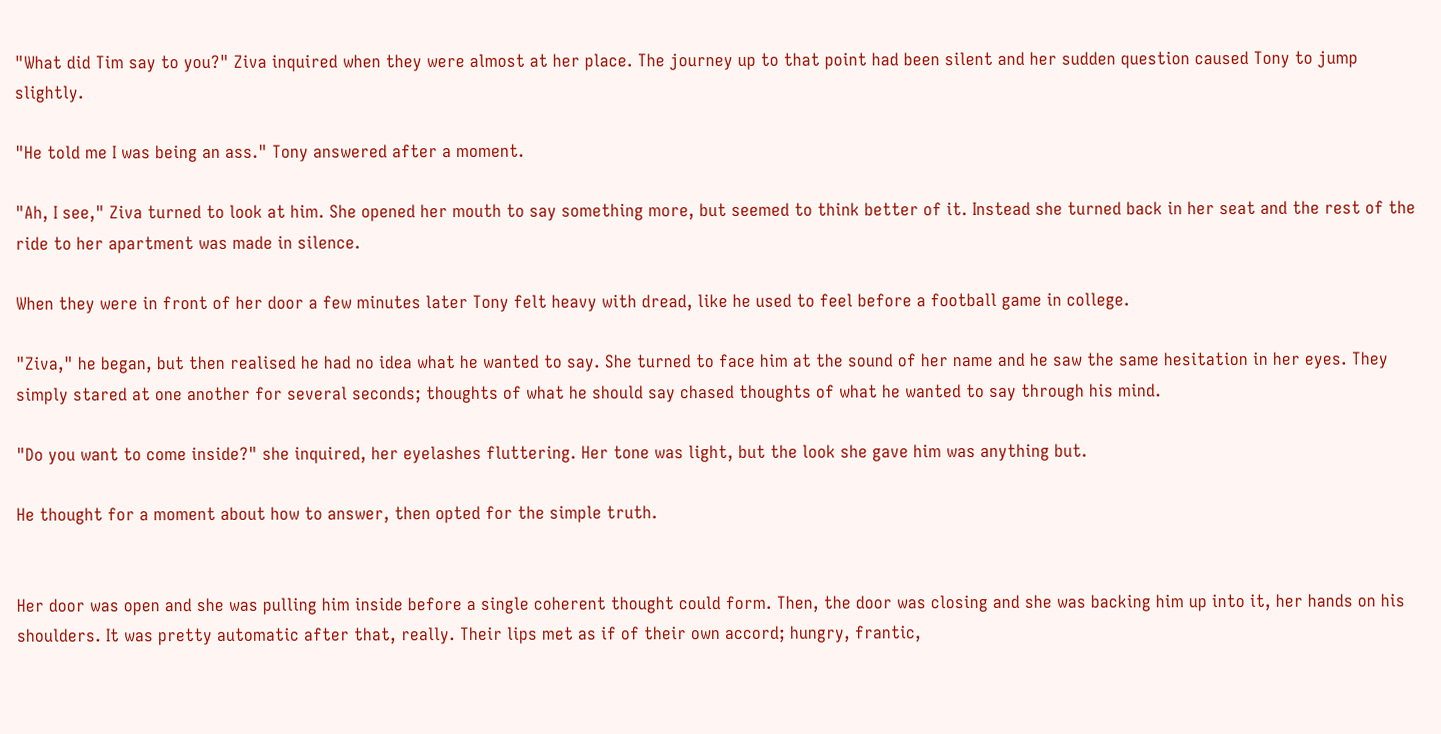"What did Tim say to you?" Ziva inquired when they were almost at her place. The journey up to that point had been silent and her sudden question caused Tony to jump slightly.

"He told me I was being an ass." Tony answered after a moment.

"Ah, I see," Ziva turned to look at him. She opened her mouth to say something more, but seemed to think better of it. Instead she turned back in her seat and the rest of the ride to her apartment was made in silence.

When they were in front of her door a few minutes later Tony felt heavy with dread, like he used to feel before a football game in college.

"Ziva," he began, but then realised he had no idea what he wanted to say. She turned to face him at the sound of her name and he saw the same hesitation in her eyes. They simply stared at one another for several seconds; thoughts of what he should say chased thoughts of what he wanted to say through his mind.

"Do you want to come inside?" she inquired, her eyelashes fluttering. Her tone was light, but the look she gave him was anything but.

He thought for a moment about how to answer, then opted for the simple truth.


Her door was open and she was pulling him inside before a single coherent thought could form. Then, the door was closing and she was backing him up into it, her hands on his shoulders. It was pretty automatic after that, really. Their lips met as if of their own accord; hungry, frantic,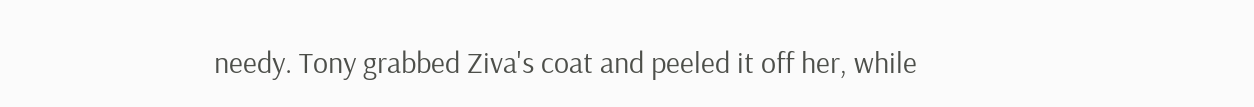needy. Tony grabbed Ziva's coat and peeled it off her, while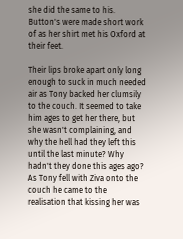she did the same to his. Button's were made short work of as her shirt met his Oxford at their feet.

Their lips broke apart only long enough to suck in much needed air as Tony backed her clumsily to the couch. It seemed to take him ages to get her there, but she wasn't complaining, and why the hell had they left this until the last minute? Why hadn't they done this ages ago? As Tony fell with Ziva onto the couch he came to the realisation that kissing her was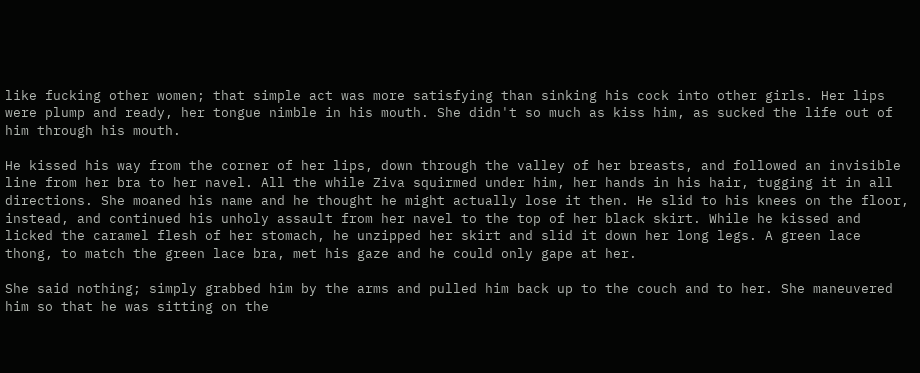like fucking other women; that simple act was more satisfying than sinking his cock into other girls. Her lips were plump and ready, her tongue nimble in his mouth. She didn't so much as kiss him, as sucked the life out of him through his mouth.

He kissed his way from the corner of her lips, down through the valley of her breasts, and followed an invisible line from her bra to her navel. All the while Ziva squirmed under him, her hands in his hair, tugging it in all directions. She moaned his name and he thought he might actually lose it then. He slid to his knees on the floor, instead, and continued his unholy assault from her navel to the top of her black skirt. While he kissed and licked the caramel flesh of her stomach, he unzipped her skirt and slid it down her long legs. A green lace thong, to match the green lace bra, met his gaze and he could only gape at her.

She said nothing; simply grabbed him by the arms and pulled him back up to the couch and to her. She maneuvered him so that he was sitting on the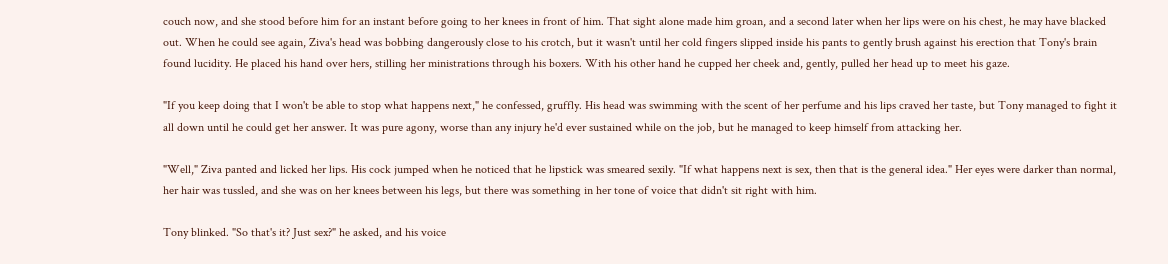couch now, and she stood before him for an instant before going to her knees in front of him. That sight alone made him groan, and a second later when her lips were on his chest, he may have blacked out. When he could see again, Ziva's head was bobbing dangerously close to his crotch, but it wasn't until her cold fingers slipped inside his pants to gently brush against his erection that Tony's brain found lucidity. He placed his hand over hers, stilling her ministrations through his boxers. With his other hand he cupped her cheek and, gently, pulled her head up to meet his gaze.

"If you keep doing that I won't be able to stop what happens next," he confessed, gruffly. His head was swimming with the scent of her perfume and his lips craved her taste, but Tony managed to fight it all down until he could get her answer. It was pure agony, worse than any injury he'd ever sustained while on the job, but he managed to keep himself from attacking her.

"Well," Ziva panted and licked her lips. His cock jumped when he noticed that he lipstick was smeared sexily. "If what happens next is sex, then that is the general idea." Her eyes were darker than normal, her hair was tussled, and she was on her knees between his legs, but there was something in her tone of voice that didn't sit right with him.

Tony blinked. "So that's it? Just sex?" he asked, and his voice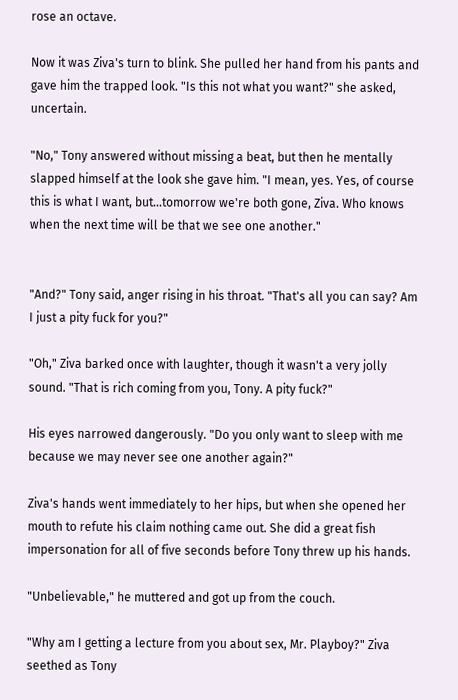rose an octave.

Now it was Ziva's turn to blink. She pulled her hand from his pants and gave him the trapped look. "Is this not what you want?" she asked, uncertain.

"No," Tony answered without missing a beat, but then he mentally slapped himself at the look she gave him. "I mean, yes. Yes, of course this is what I want, but...tomorrow we're both gone, Ziva. Who knows when the next time will be that we see one another."


"And?" Tony said, anger rising in his throat. "That's all you can say? Am I just a pity fuck for you?"

"Oh," Ziva barked once with laughter, though it wasn't a very jolly sound. "That is rich coming from you, Tony. A pity fuck?"

His eyes narrowed dangerously. "Do you only want to sleep with me because we may never see one another again?"

Ziva's hands went immediately to her hips, but when she opened her mouth to refute his claim nothing came out. She did a great fish impersonation for all of five seconds before Tony threw up his hands.

"Unbelievable," he muttered and got up from the couch.

"Why am I getting a lecture from you about sex, Mr. Playboy?" Ziva seethed as Tony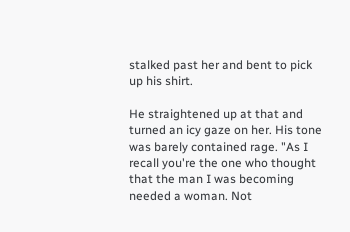stalked past her and bent to pick up his shirt.

He straightened up at that and turned an icy gaze on her. His tone was barely contained rage. "As I recall you're the one who thought that the man I was becoming needed a woman. Not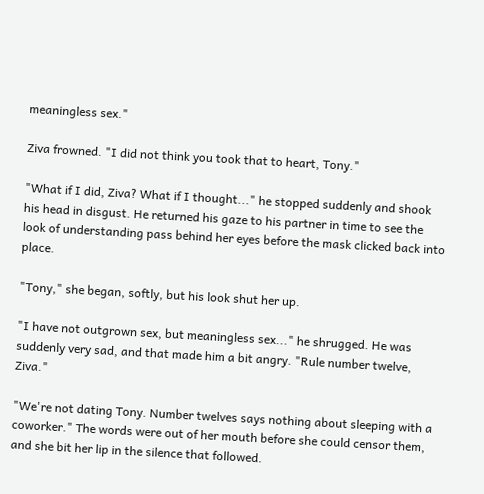meaningless sex."

Ziva frowned. "I did not think you took that to heart, Tony."

"What if I did, Ziva? What if I thought..." he stopped suddenly and shook his head in disgust. He returned his gaze to his partner in time to see the look of understanding pass behind her eyes before the mask clicked back into place.

"Tony," she began, softly, but his look shut her up.

"I have not outgrown sex, but meaningless sex..." he shrugged. He was suddenly very sad, and that made him a bit angry. "Rule number twelve, Ziva."

"We're not dating Tony. Number twelves says nothing about sleeping with a coworker." The words were out of her mouth before she could censor them, and she bit her lip in the silence that followed.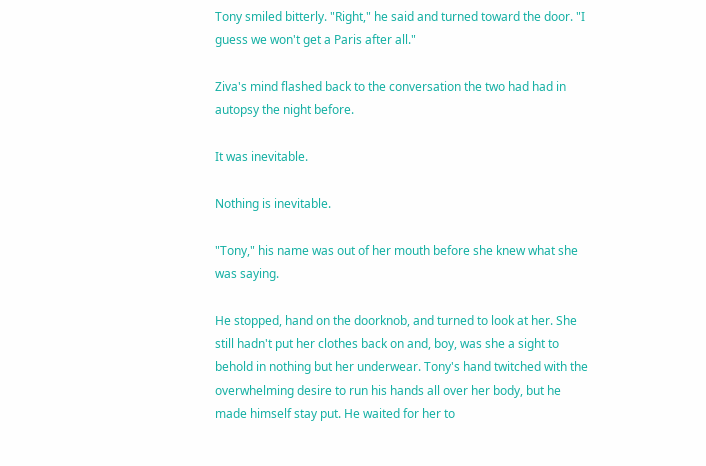Tony smiled bitterly. "Right," he said and turned toward the door. "I guess we won't get a Paris after all."

Ziva's mind flashed back to the conversation the two had had in autopsy the night before.

It was inevitable.

Nothing is inevitable.

"Tony," his name was out of her mouth before she knew what she was saying.

He stopped, hand on the doorknob, and turned to look at her. She still hadn't put her clothes back on and, boy, was she a sight to behold in nothing but her underwear. Tony's hand twitched with the overwhelming desire to run his hands all over her body, but he made himself stay put. He waited for her to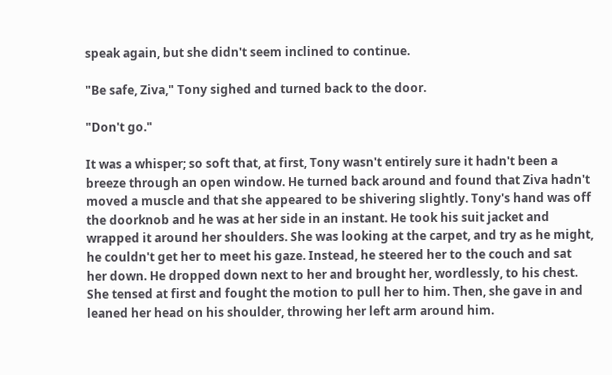speak again, but she didn't seem inclined to continue.

"Be safe, Ziva," Tony sighed and turned back to the door.

"Don't go."

It was a whisper; so soft that, at first, Tony wasn't entirely sure it hadn't been a breeze through an open window. He turned back around and found that Ziva hadn't moved a muscle and that she appeared to be shivering slightly. Tony's hand was off the doorknob and he was at her side in an instant. He took his suit jacket and wrapped it around her shoulders. She was looking at the carpet, and try as he might, he couldn't get her to meet his gaze. Instead, he steered her to the couch and sat her down. He dropped down next to her and brought her, wordlessly, to his chest. She tensed at first and fought the motion to pull her to him. Then, she gave in and leaned her head on his shoulder, throwing her left arm around him.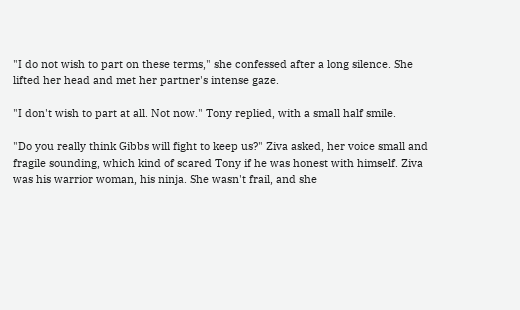"I do not wish to part on these terms," she confessed after a long silence. She lifted her head and met her partner's intense gaze.

"I don't wish to part at all. Not now." Tony replied, with a small half smile.

"Do you really think Gibbs will fight to keep us?" Ziva asked, her voice small and fragile sounding, which kind of scared Tony if he was honest with himself. Ziva was his warrior woman, his ninja. She wasn't frail, and she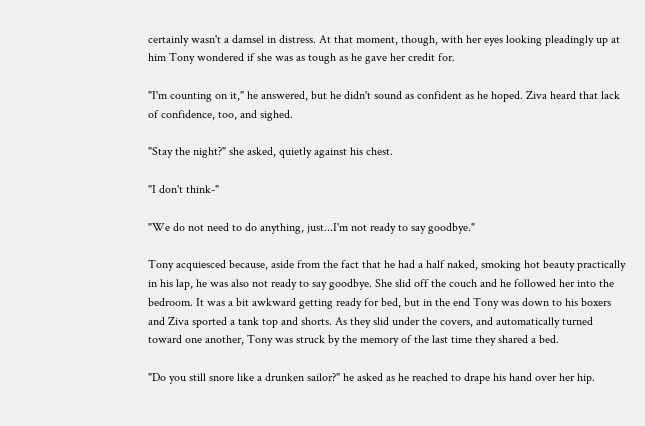certainly wasn't a damsel in distress. At that moment, though, with her eyes looking pleadingly up at him Tony wondered if she was as tough as he gave her credit for.

"I'm counting on it," he answered, but he didn't sound as confident as he hoped. Ziva heard that lack of confidence, too, and sighed.

"Stay the night?" she asked, quietly against his chest.

"I don't think-"

"We do not need to do anything, just...I'm not ready to say goodbye."

Tony acquiesced because, aside from the fact that he had a half naked, smoking hot beauty practically in his lap, he was also not ready to say goodbye. She slid off the couch and he followed her into the bedroom. It was a bit awkward getting ready for bed, but in the end Tony was down to his boxers and Ziva sported a tank top and shorts. As they slid under the covers, and automatically turned toward one another, Tony was struck by the memory of the last time they shared a bed.

"Do you still snore like a drunken sailor?" he asked as he reached to drape his hand over her hip.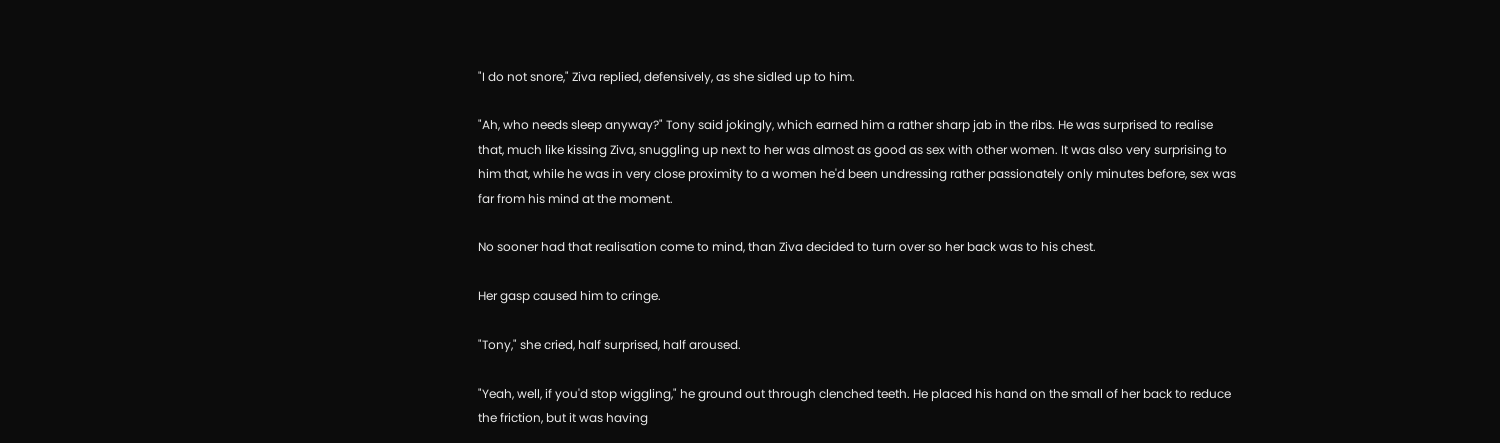"I do not snore," Ziva replied, defensively, as she sidled up to him.

"Ah, who needs sleep anyway?" Tony said jokingly, which earned him a rather sharp jab in the ribs. He was surprised to realise that, much like kissing Ziva, snuggling up next to her was almost as good as sex with other women. It was also very surprising to him that, while he was in very close proximity to a women he'd been undressing rather passionately only minutes before, sex was far from his mind at the moment.

No sooner had that realisation come to mind, than Ziva decided to turn over so her back was to his chest.

Her gasp caused him to cringe.

"Tony," she cried, half surprised, half aroused.

"Yeah, well, if you'd stop wiggling," he ground out through clenched teeth. He placed his hand on the small of her back to reduce the friction, but it was having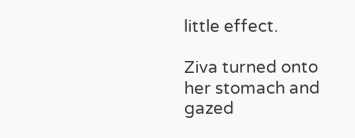little effect.

Ziva turned onto her stomach and gazed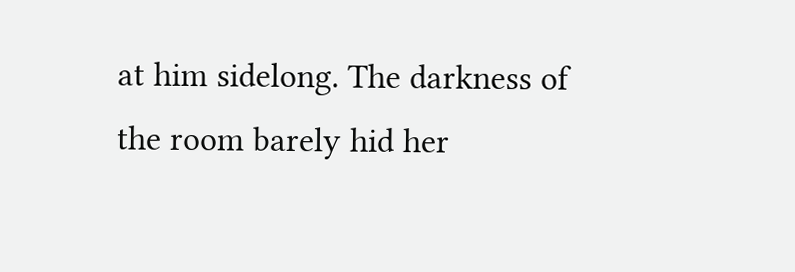at him sidelong. The darkness of the room barely hid her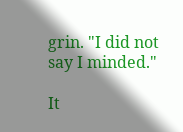grin. "I did not say I minded."

It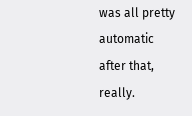was all pretty automatic after that, really.